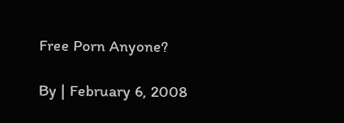Free Porn Anyone?

By | February 6, 2008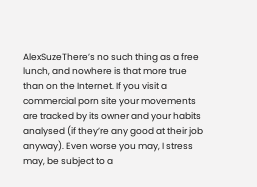AlexSuzeThere’s no such thing as a free lunch, and nowhere is that more true than on the Internet. If you visit a commercial porn site your movements are tracked by its owner and your habits analysed (if they’re any good at their job anyway). Even worse you may, I stress may, be subject to a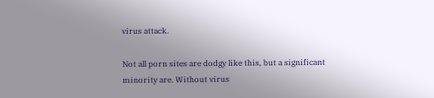virus attack.

Not all porn sites are dodgy like this, but a significant minority are. Without virus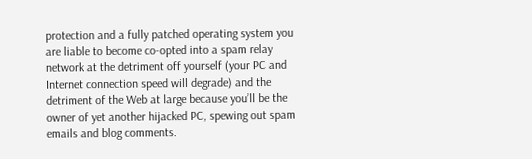protection and a fully patched operating system you are liable to become co-opted into a spam relay network at the detriment off yourself (your PC and Internet connection speed will degrade) and the detriment of the Web at large because you’ll be the owner of yet another hijacked PC, spewing out spam emails and blog comments.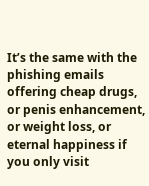It’s the same with the phishing emails offering cheap drugs, or penis enhancement, or weight loss, or eternal happiness if you only visit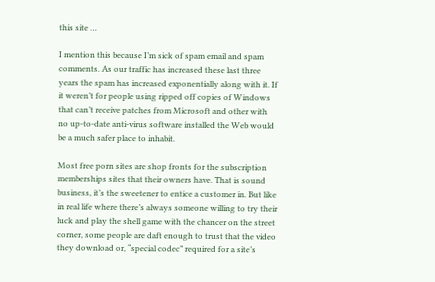this site …

I mention this because I’m sick of spam email and spam comments. As our traffic has increased these last three years the spam has increased exponentially along with it. If it weren’t for people using ripped off copies of Windows that can’t receive patches from Microsoft and other with no up-to-date anti-virus software installed the Web would be a much safer place to inhabit.

Most free porn sites are shop fronts for the subscription memberships sites that their owners have. That is sound business, it’s the sweetener to entice a customer in. But like in real life where there’s always someone willing to try their luck and play the shell game with the chancer on the street corner, some people are daft enough to trust that the video they download or, “special codec” required for a site’s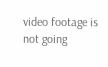video footage is not going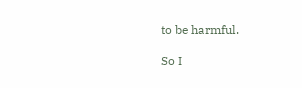to be harmful.

So I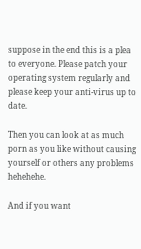suppose in the end this is a plea to everyone. Please patch your operating system regularly and please keep your anti-virus up to date.

Then you can look at as much porn as you like without causing yourself or others any problems hehehehe.

And if you want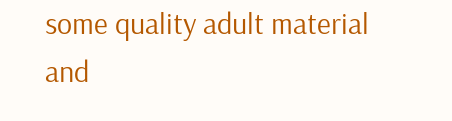some quality adult material and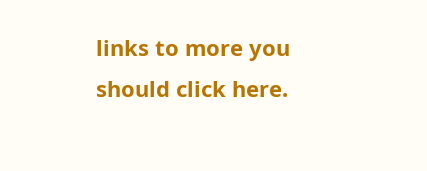links to more you should click here.